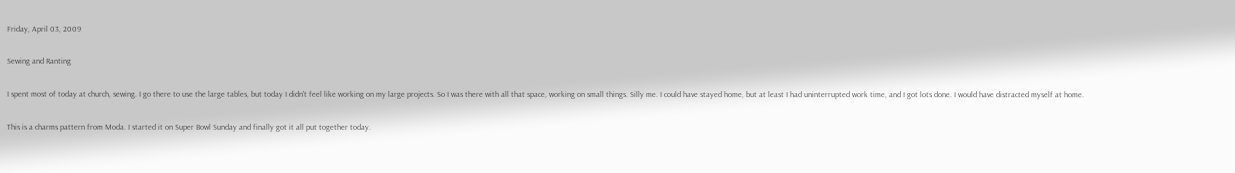Friday, April 03, 2009

Sewing and Ranting

I spent most of today at church, sewing. I go there to use the large tables, but today I didn't feel like working on my large projects. So I was there with all that space, working on small things. Silly me. I could have stayed home, but at least I had uninterrupted work time, and I got lots done. I would have distracted myself at home.

This is a charms pattern from Moda. I started it on Super Bowl Sunday and finally got it all put together today.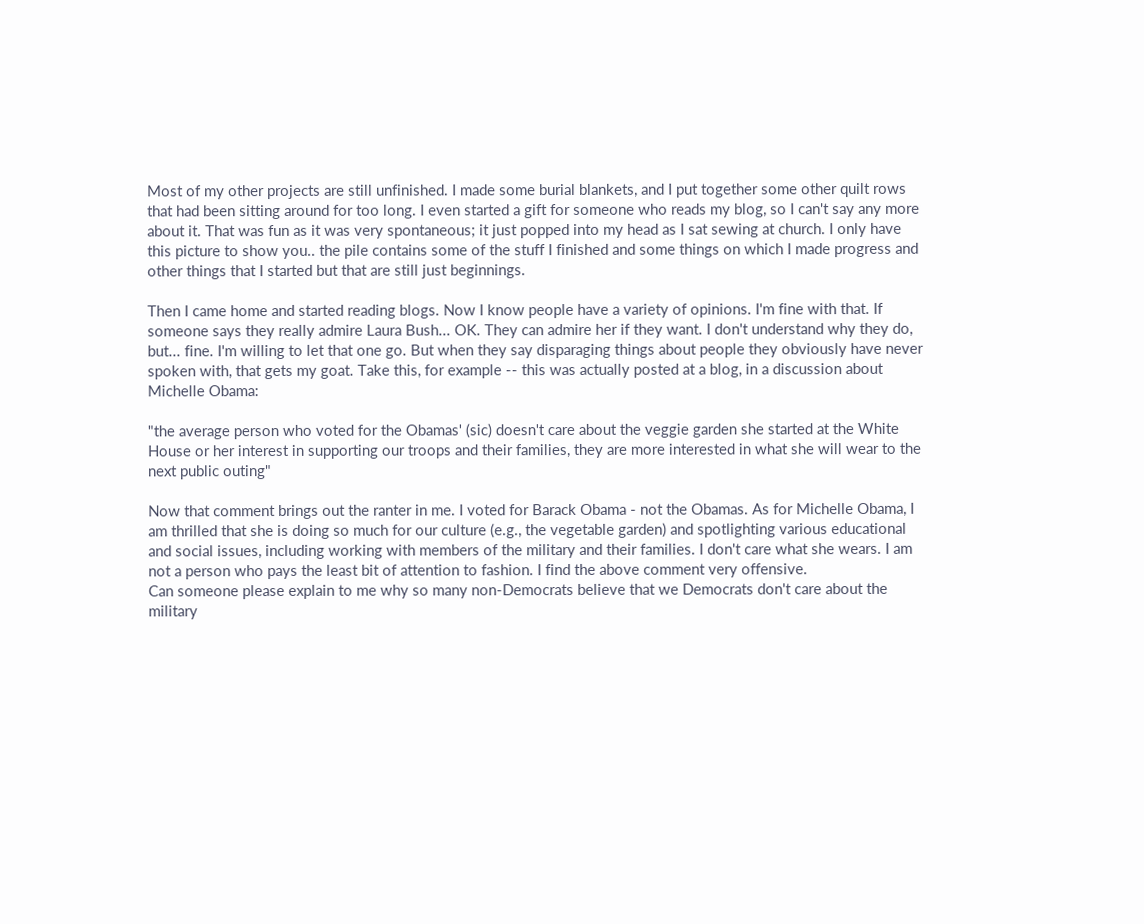Most of my other projects are still unfinished. I made some burial blankets, and I put together some other quilt rows that had been sitting around for too long. I even started a gift for someone who reads my blog, so I can't say any more about it. That was fun as it was very spontaneous; it just popped into my head as I sat sewing at church. I only have this picture to show you.. the pile contains some of the stuff I finished and some things on which I made progress and other things that I started but that are still just beginnings.

Then I came home and started reading blogs. Now I know people have a variety of opinions. I'm fine with that. If someone says they really admire Laura Bush... OK. They can admire her if they want. I don't understand why they do, but... fine. I'm willing to let that one go. But when they say disparaging things about people they obviously have never spoken with, that gets my goat. Take this, for example -- this was actually posted at a blog, in a discussion about Michelle Obama:

"the average person who voted for the Obamas' (sic) doesn't care about the veggie garden she started at the White House or her interest in supporting our troops and their families, they are more interested in what she will wear to the next public outing"

Now that comment brings out the ranter in me. I voted for Barack Obama - not the Obamas. As for Michelle Obama, I am thrilled that she is doing so much for our culture (e.g., the vegetable garden) and spotlighting various educational and social issues, including working with members of the military and their families. I don't care what she wears. I am not a person who pays the least bit of attention to fashion. I find the above comment very offensive.
Can someone please explain to me why so many non-Democrats believe that we Democrats don't care about the military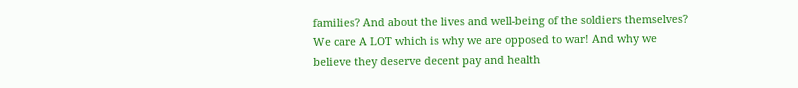families? And about the lives and well-being of the soldiers themselves? We care A LOT which is why we are opposed to war! And why we believe they deserve decent pay and health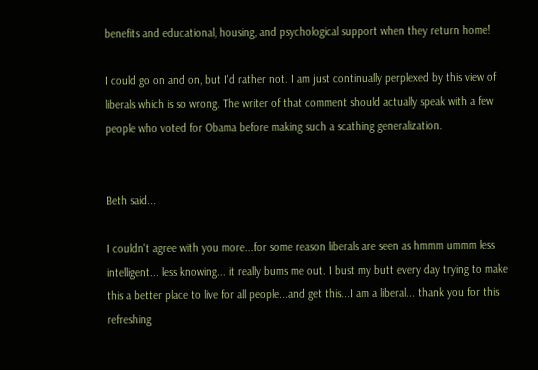benefits and educational, housing, and psychological support when they return home!

I could go on and on, but I'd rather not. I am just continually perplexed by this view of liberals which is so wrong. The writer of that comment should actually speak with a few people who voted for Obama before making such a scathing generalization.


Beth said...

I couldn't agree with you more...for some reason liberals are seen as hmmm ummm less intelligent... less knowing... it really bums me out. I bust my butt every day trying to make this a better place to live for all people...and get this...I am a liberal... thank you for this refreshing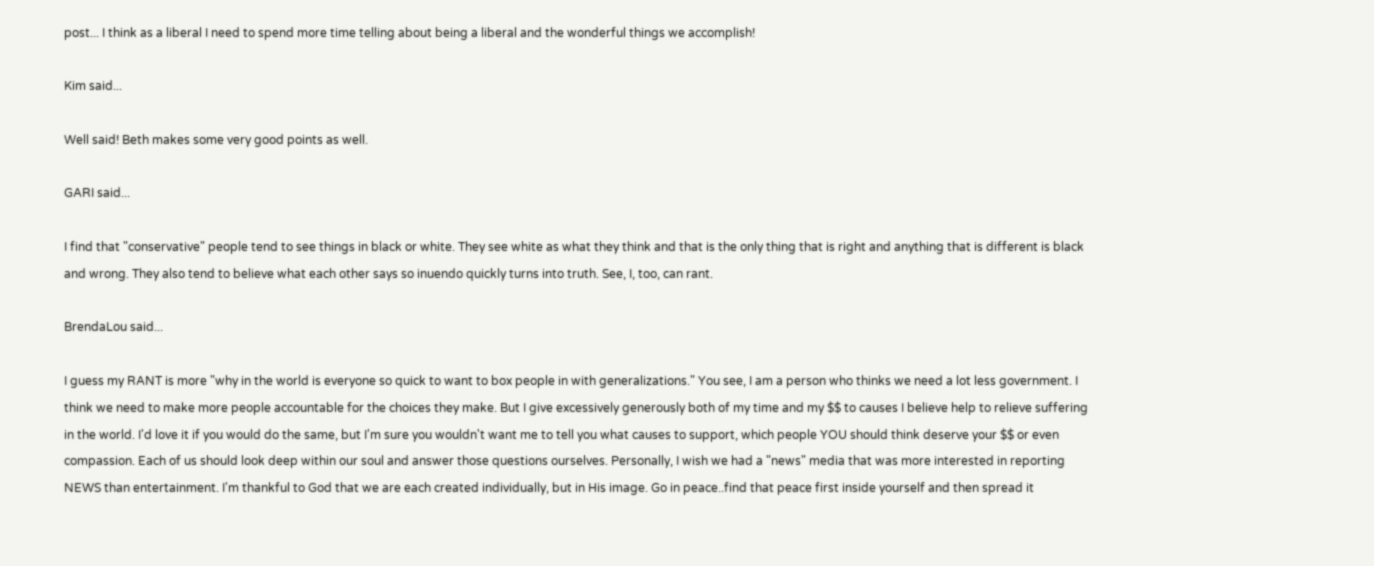post... I think as a liberal I need to spend more time telling about being a liberal and the wonderful things we accomplish!

Kim said...

Well said! Beth makes some very good points as well.

GARI said...

I find that "conservative" people tend to see things in black or white. They see white as what they think and that is the only thing that is right and anything that is different is black and wrong. They also tend to believe what each other says so inuendo quickly turns into truth. See, I, too, can rant.

BrendaLou said...

I guess my RANT is more "why in the world is everyone so quick to want to box people in with generalizations." You see, I am a person who thinks we need a lot less government. I think we need to make more people accountable for the choices they make. But I give excessively generously both of my time and my $$ to causes I believe help to relieve suffering in the world. I'd love it if you would do the same, but I'm sure you wouldn't want me to tell you what causes to support, which people YOU should think deserve your $$ or even compassion. Each of us should look deep within our soul and answer those questions ourselves. Personally, I wish we had a "news" media that was more interested in reporting NEWS than entertainment. I'm thankful to God that we are each created individually, but in His image. Go in peace..find that peace first inside yourself and then spread it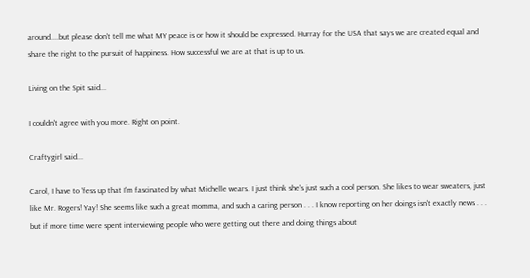around....but please don't tell me what MY peace is or how it should be expressed. Hurray for the USA that says we are created equal and share the right to the pursuit of happiness. How successful we are at that is up to us.

Living on the Spit said...

I couldn't agree with you more. Right on point.

Craftygirl said...

Carol, I have to 'fess up that I'm fascinated by what Michelle wears. I just think she's just such a cool person. She likes to wear sweaters, just like Mr. Rogers! Yay! She seems like such a great momma, and such a caring person . . . I know reporting on her doings isn't exactly news . . . but if more time were spent interviewing people who were getting out there and doing things about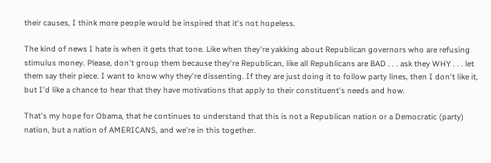their causes, I think more people would be inspired that it's not hopeless.

The kind of news I hate is when it gets that tone. Like when they're yakking about Republican governors who are refusing stimulus money. Please, don't group them because they're Republican, like all Republicans are BAD . . . ask they WHY . . . let them say their piece. I want to know why they're dissenting. If they are just doing it to follow party lines, then I don't like it, but I'd like a chance to hear that they have motivations that apply to their constituent's needs and how.

That's my hope for Obama, that he continues to understand that this is not a Republican nation or a Democratic (party) nation, but a nation of AMERICANS, and we're in this together.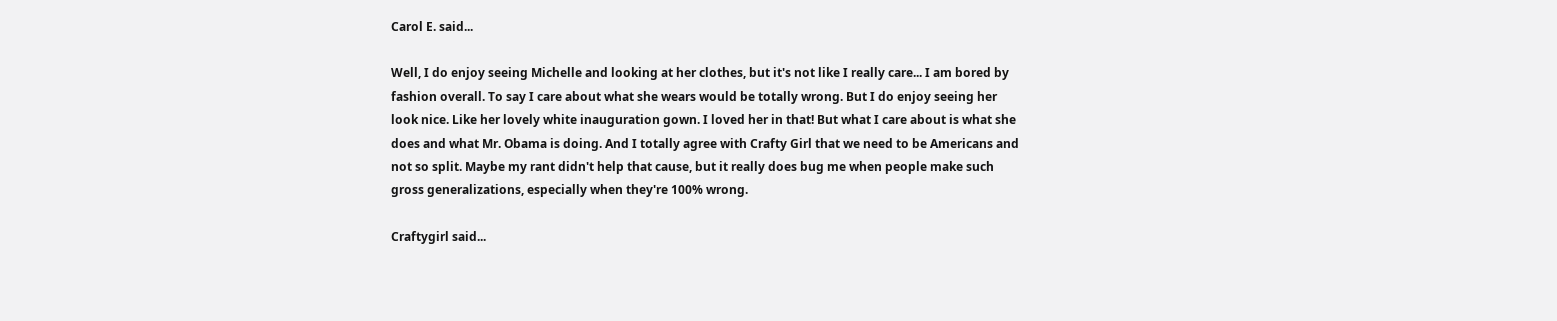Carol E. said...

Well, I do enjoy seeing Michelle and looking at her clothes, but it's not like I really care... I am bored by fashion overall. To say I care about what she wears would be totally wrong. But I do enjoy seeing her look nice. Like her lovely white inauguration gown. I loved her in that! But what I care about is what she does and what Mr. Obama is doing. And I totally agree with Crafty Girl that we need to be Americans and not so split. Maybe my rant didn't help that cause, but it really does bug me when people make such gross generalizations, especially when they're 100% wrong.

Craftygirl said...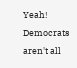Yeah! Democrats aren't all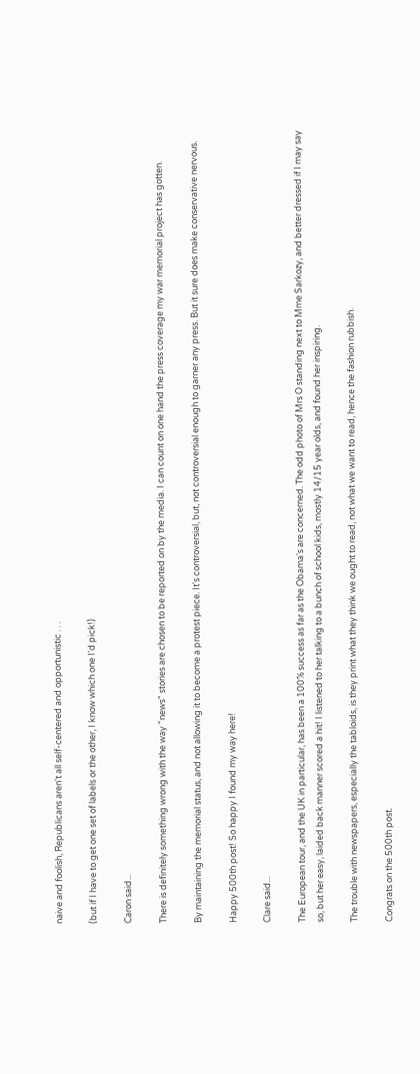naive and foolish, Republicans aren't all self-centered and opportunistic . . .

(but if I have to get one set of labels or the other, I know which one I'd pick!)

Caron said...

There is definitely something wrong with the way "news" stories are chosen to be reported on by the media. I can count on one hand the press coverage my war memorial project has gotten.

By maintaining the memorial status, and not allowing it to become a protest piece. It's controversial, but, not controversial enough to garner any press. But it sure does make conservative nervous.

Happy 500th post! So happy I found my way here!

Clare said...

The European tour, and the UK in particular, has been a 100% success as far as the Obama's are concerned. The odd photo of Mrs O standing next to Mme Sarkozy, and better dressed if I may say so, but her easy, laided back manner scored a hit! I listened to her talking to a bunch of school kids, mostly 14/15 year olds, and found her inspiring.

The trouble with newspapers, especially the tabloids, is they print what they think we ought to read, not what we want to read, hence the fashion rubbish.

Congrats on the 500th post.